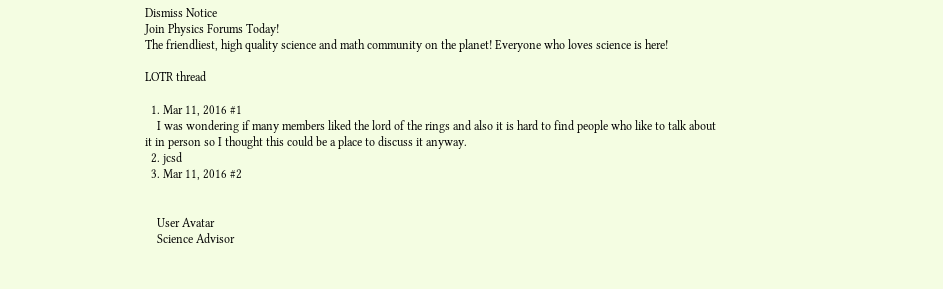Dismiss Notice
Join Physics Forums Today!
The friendliest, high quality science and math community on the planet! Everyone who loves science is here!

LOTR thread

  1. Mar 11, 2016 #1
    I was wondering if many members liked the lord of the rings and also it is hard to find people who like to talk about it in person so I thought this could be a place to discuss it anyway.
  2. jcsd
  3. Mar 11, 2016 #2


    User Avatar
    Science Advisor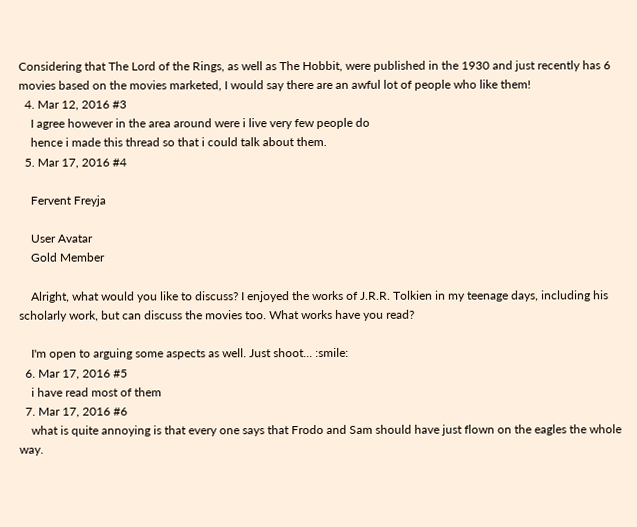Considering that The Lord of the Rings, as well as The Hobbit, were published in the 1930 and just recently has 6 movies based on the movies marketed, I would say there are an awful lot of people who like them!
  4. Mar 12, 2016 #3
    I agree however in the area around were i live very few people do
    hence i made this thread so that i could talk about them.
  5. Mar 17, 2016 #4

    Fervent Freyja

    User Avatar
    Gold Member

    Alright, what would you like to discuss? I enjoyed the works of J.R.R. Tolkien in my teenage days, including his scholarly work, but can discuss the movies too. What works have you read?

    I'm open to arguing some aspects as well. Just shoot... :smile:
  6. Mar 17, 2016 #5
    i have read most of them
  7. Mar 17, 2016 #6
    what is quite annoying is that every one says that Frodo and Sam should have just flown on the eagles the whole way.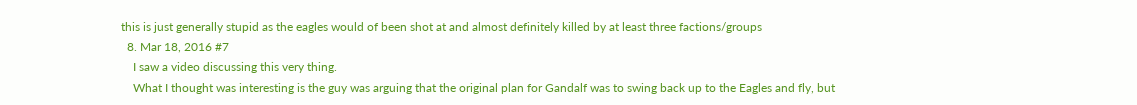this is just generally stupid as the eagles would of been shot at and almost definitely killed by at least three factions/groups
  8. Mar 18, 2016 #7
    I saw a video discussing this very thing.
    What I thought was interesting is the guy was arguing that the original plan for Gandalf was to swing back up to the Eagles and fly, but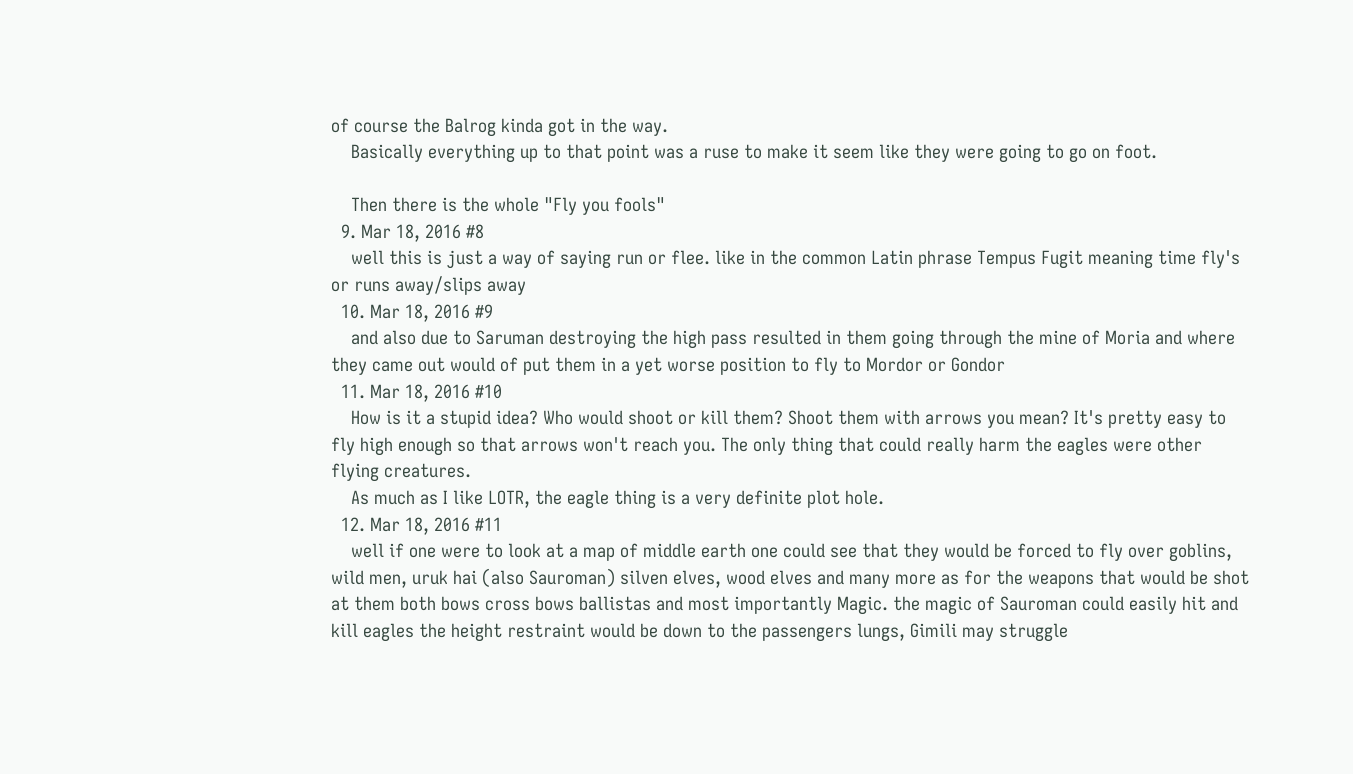of course the Balrog kinda got in the way.
    Basically everything up to that point was a ruse to make it seem like they were going to go on foot.

    Then there is the whole "Fly you fools"
  9. Mar 18, 2016 #8
    well this is just a way of saying run or flee. like in the common Latin phrase Tempus Fugit meaning time fly's or runs away/slips away
  10. Mar 18, 2016 #9
    and also due to Saruman destroying the high pass resulted in them going through the mine of Moria and where they came out would of put them in a yet worse position to fly to Mordor or Gondor
  11. Mar 18, 2016 #10
    How is it a stupid idea? Who would shoot or kill them? Shoot them with arrows you mean? It's pretty easy to fly high enough so that arrows won't reach you. The only thing that could really harm the eagles were other flying creatures.
    As much as I like LOTR, the eagle thing is a very definite plot hole.
  12. Mar 18, 2016 #11
    well if one were to look at a map of middle earth one could see that they would be forced to fly over goblins, wild men, uruk hai (also Sauroman) silven elves, wood elves and many more as for the weapons that would be shot at them both bows cross bows ballistas and most importantly Magic. the magic of Sauroman could easily hit and kill eagles the height restraint would be down to the passengers lungs, Gimili may struggle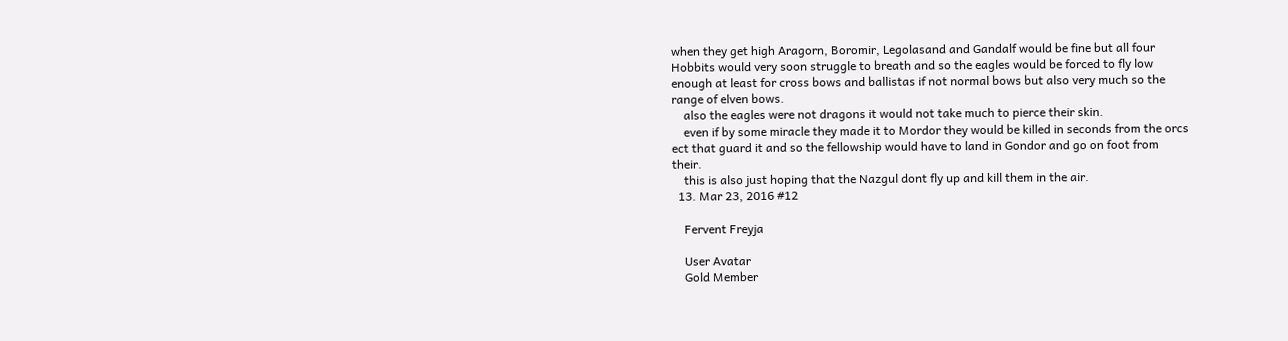when they get high Aragorn, Boromir, Legolasand and Gandalf would be fine but all four Hobbits would very soon struggle to breath and so the eagles would be forced to fly low enough at least for cross bows and ballistas if not normal bows but also very much so the range of elven bows.
    also the eagles were not dragons it would not take much to pierce their skin.
    even if by some miracle they made it to Mordor they would be killed in seconds from the orcs ect that guard it and so the fellowship would have to land in Gondor and go on foot from their.
    this is also just hoping that the Nazgul dont fly up and kill them in the air.
  13. Mar 23, 2016 #12

    Fervent Freyja

    User Avatar
    Gold Member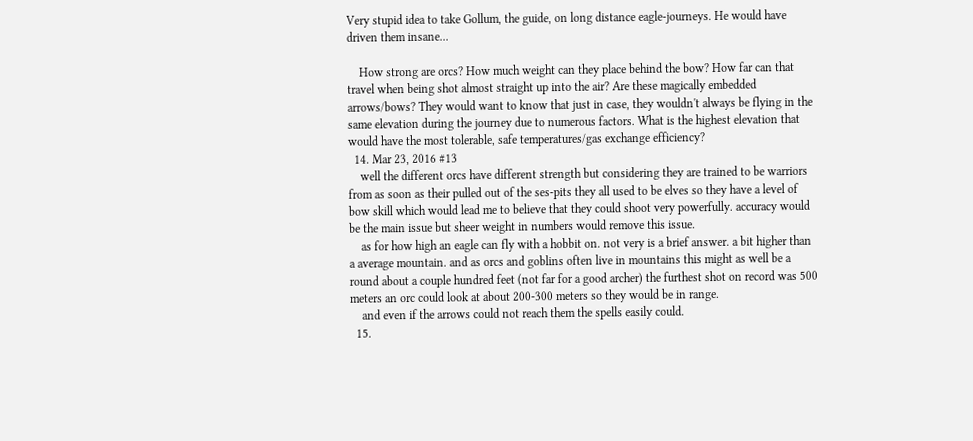Very stupid idea to take Gollum, the guide, on long distance eagle-journeys. He would have driven them insane...

    How strong are orcs? How much weight can they place behind the bow? How far can that travel when being shot almost straight up into the air? Are these magically embedded arrows/bows? They would want to know that just in case, they wouldn't always be flying in the same elevation during the journey due to numerous factors. What is the highest elevation that would have the most tolerable, safe temperatures/gas exchange efficiency?
  14. Mar 23, 2016 #13
    well the different orcs have different strength but considering they are trained to be warriors from as soon as their pulled out of the ses-pits they all used to be elves so they have a level of bow skill which would lead me to believe that they could shoot very powerfully. accuracy would be the main issue but sheer weight in numbers would remove this issue.
    as for how high an eagle can fly with a hobbit on. not very is a brief answer. a bit higher than a average mountain. and as orcs and goblins often live in mountains this might as well be a round about a couple hundred feet (not far for a good archer) the furthest shot on record was 500 meters an orc could look at about 200-300 meters so they would be in range.
    and even if the arrows could not reach them the spells easily could.
  15.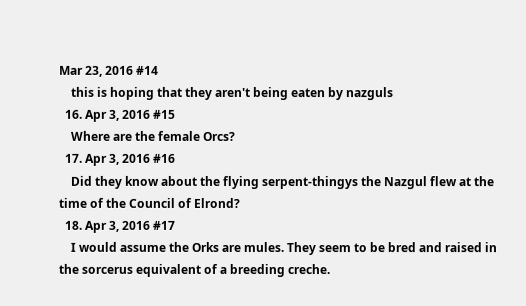Mar 23, 2016 #14
    this is hoping that they aren't being eaten by nazguls
  16. Apr 3, 2016 #15
    Where are the female Orcs?
  17. Apr 3, 2016 #16
    Did they know about the flying serpent-thingys the Nazgul flew at the time of the Council of Elrond?
  18. Apr 3, 2016 #17
    I would assume the Orks are mules. They seem to be bred and raised in the sorcerus equivalent of a breeding creche.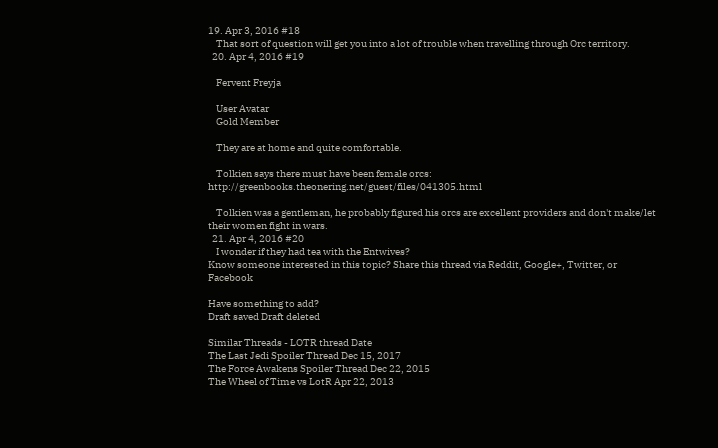19. Apr 3, 2016 #18
    That sort of question will get you into a lot of trouble when travelling through Orc territory.
  20. Apr 4, 2016 #19

    Fervent Freyja

    User Avatar
    Gold Member

    They are at home and quite comfortable.

    Tolkien says there must have been female orcs: http://greenbooks.theonering.net/guest/files/041305.html

    Tolkien was a gentleman, he probably figured his orcs are excellent providers and don't make/let their women fight in wars.
  21. Apr 4, 2016 #20
    I wonder if they had tea with the Entwives?
Know someone interested in this topic? Share this thread via Reddit, Google+, Twitter, or Facebook

Have something to add?
Draft saved Draft deleted

Similar Threads - LOTR thread Date
The Last Jedi Spoiler Thread Dec 15, 2017
The Force Awakens Spoiler Thread Dec 22, 2015
The Wheel of Time vs LotR Apr 22, 2013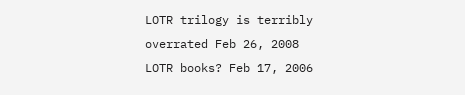LOTR trilogy is terribly overrated Feb 26, 2008
LOTR books? Feb 17, 2006